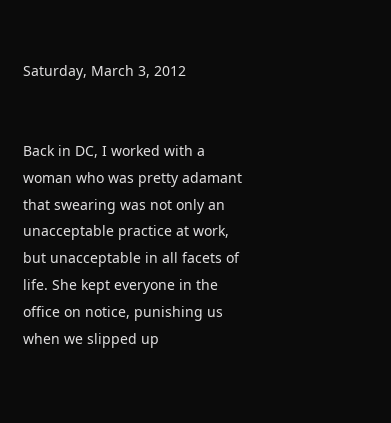Saturday, March 3, 2012


Back in DC, I worked with a woman who was pretty adamant that swearing was not only an unacceptable practice at work, but unacceptable in all facets of life. She kept everyone in the office on notice, punishing us when we slipped up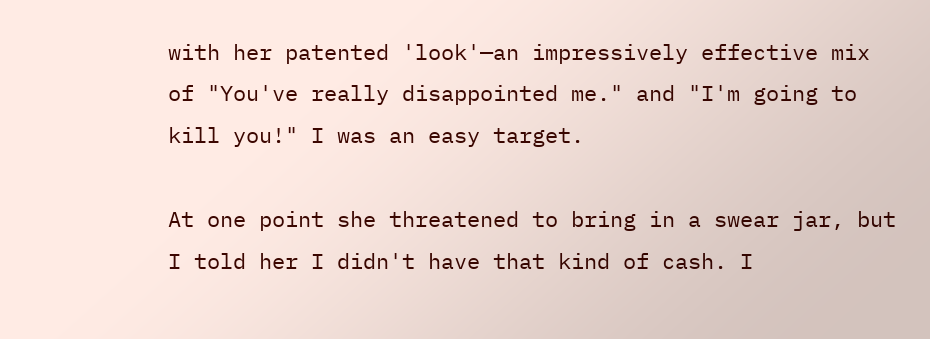with her patented 'look'—an impressively effective mix of "You've really disappointed me." and "I'm going to kill you!" I was an easy target.

At one point she threatened to bring in a swear jar, but I told her I didn't have that kind of cash. I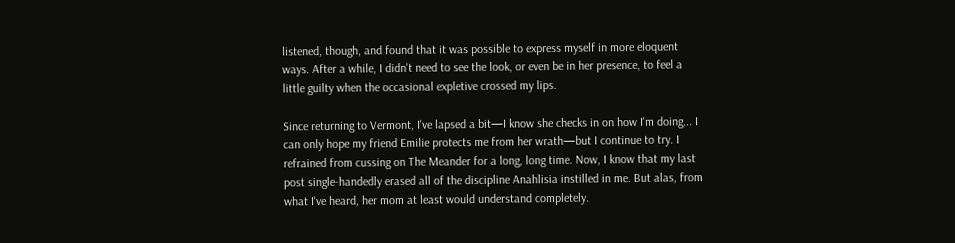listened, though, and found that it was possible to express myself in more eloquent ways. After a while, I didn't need to see the look, or even be in her presence, to feel a little guilty when the occasional expletive crossed my lips.

Since returning to Vermont, I've lapsed a bit—I know she checks in on how I'm doing... I can only hope my friend Emilie protects me from her wrath—but I continue to try. I refrained from cussing on The Meander for a long, long time. Now, I know that my last post single-handedly erased all of the discipline Anahlisia instilled in me. But alas, from what I've heard, her mom at least would understand completely.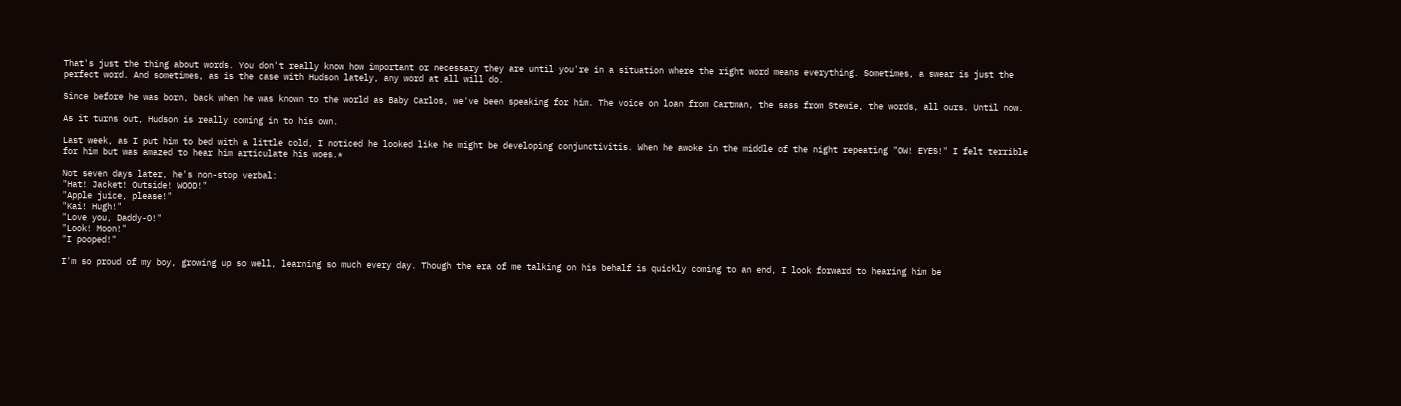That's just the thing about words. You don't really know how important or necessary they are until you're in a situation where the right word means everything. Sometimes, a swear is just the perfect word. And sometimes, as is the case with Hudson lately, any word at all will do.

Since before he was born, back when he was known to the world as Baby Carlos, we've been speaking for him. The voice on loan from Cartman, the sass from Stewie, the words, all ours. Until now.

As it turns out, Hudson is really coming in to his own.

Last week, as I put him to bed with a little cold, I noticed he looked like he might be developing conjunctivitis. When he awoke in the middle of the night repeating "OW! EYES!" I felt terrible for him but was amazed to hear him articulate his woes.*

Not seven days later, he's non-stop verbal:
"Hat! Jacket! Outside! WOOD!"
"Apple juice, please!"
"Kai! Hugh!"
"Love you, Daddy-O!"
"Look! Moon!"
"I pooped!"

I'm so proud of my boy, growing up so well, learning so much every day. Though the era of me talking on his behalf is quickly coming to an end, I look forward to hearing him be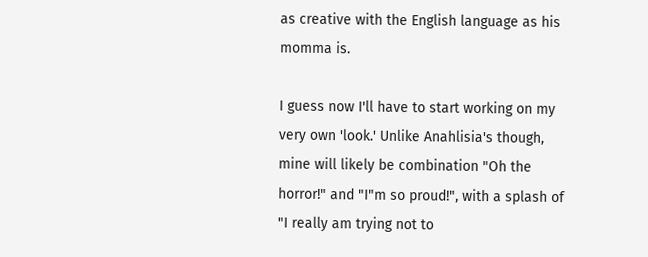as creative with the English language as his momma is.

I guess now I'll have to start working on my very own 'look.' Unlike Anahlisia's though, mine will likely be combination "Oh the horror!" and "I"m so proud!", with a splash of "I really am trying not to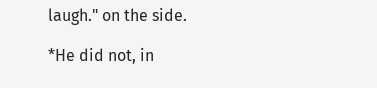laugh." on the side.

*He did not, in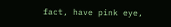fact, have pink eye,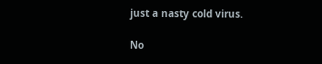just a nasty cold virus.

No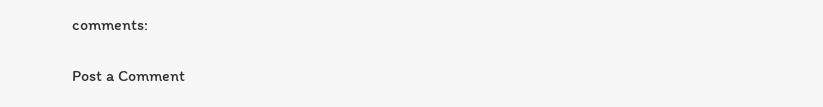comments:

Post a Comment